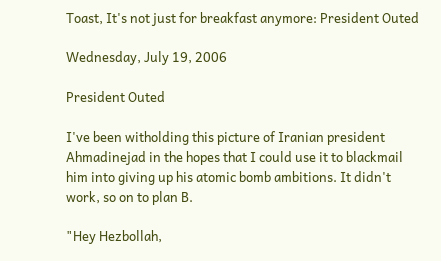Toast, It's not just for breakfast anymore: President Outed

Wednesday, July 19, 2006

President Outed

I've been witholding this picture of Iranian president Ahmadinejad in the hopes that I could use it to blackmail him into giving up his atomic bomb ambitions. It didn't work, so on to plan B.

"Hey Hezbollah,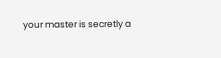your master is secretly a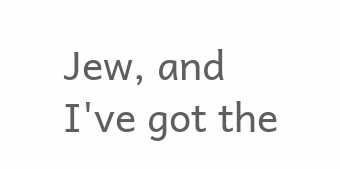Jew, and I've got the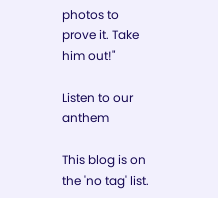photos to prove it. Take him out!"

Listen to our anthem

This blog is on the 'no tag' list.